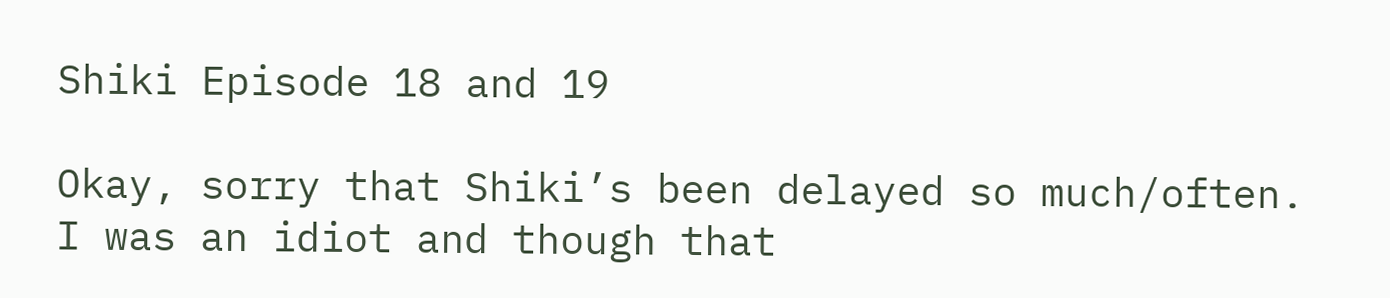Shiki Episode 18 and 19

Okay, sorry that Shiki’s been delayed so much/often. I was an idiot and though that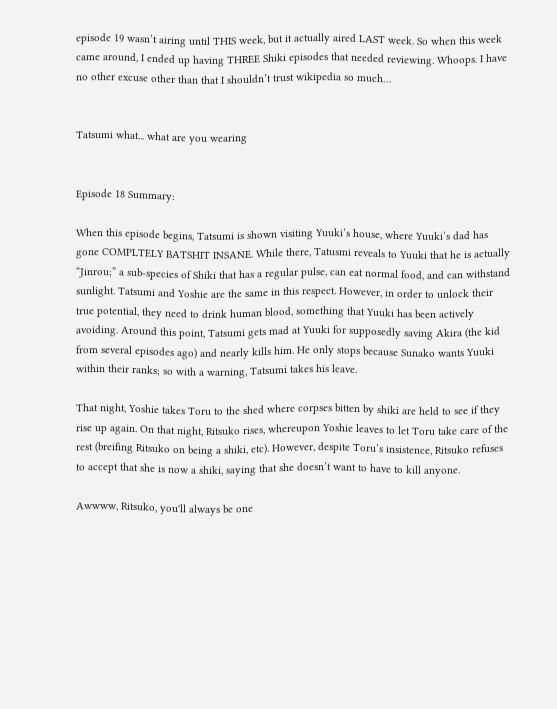episode 19 wasn’t airing until THIS week, but it actually aired LAST week. So when this week came around, I ended up having THREE Shiki episodes that needed reviewing. Whoops. I have no other excuse other than that I shouldn’t trust wikipedia so much…


Tatsumi what... what are you wearing


Episode 18 Summary:

When this episode begins, Tatsumi is shown visiting Yuuki’s house, where Yuuki’s dad has gone COMPLTELY BATSHIT INSANE. While there, Tatusmi reveals to Yuuki that he is actually “Jinrou;” a sub-species of Shiki that has a regular pulse, can eat normal food, and can withstand sunlight. Tatsumi and Yoshie are the same in this respect. However, in order to unlock their true potential, they need to drink human blood, something that Yuuki has been actively avoiding. Around this point, Tatsumi gets mad at Yuuki for supposedly saving Akira (the kid from several episodes ago) and nearly kills him. He only stops because Sunako wants Yuuki within their ranks; so with a warning, Tatsumi takes his leave.

That night, Yoshie takes Toru to the shed where corpses bitten by shiki are held to see if they rise up again. On that night, Ritsuko rises, whereupon Yoshie leaves to let Toru take care of the rest (breifing Ritsuko on being a shiki, etc). However, despite Toru’s insistence, Ritsuko refuses to accept that she is now a shiki, saying that she doesn’t want to have to kill anyone.

Awwww, Ritsuko, you'll always be one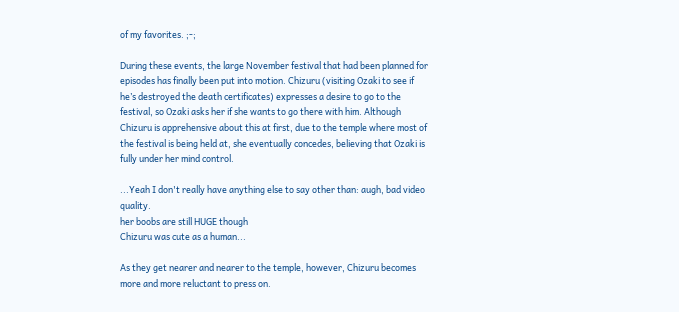of my favorites. ;-;

During these events, the large November festival that had been planned for episodes has finally been put into motion. Chizuru (visiting Ozaki to see if he’s destroyed the death certificates) expresses a desire to go to the festival, so Ozaki asks her if she wants to go there with him. Although Chizuru is apprehensive about this at first, due to the temple where most of the festival is being held at, she eventually concedes, believing that Ozaki is fully under her mind control.

...Yeah I don't really have anything else to say other than: augh, bad video quality.
her boobs are still HUGE though
Chizuru was cute as a human...

As they get nearer and nearer to the temple, however, Chizuru becomes more and more reluctant to press on.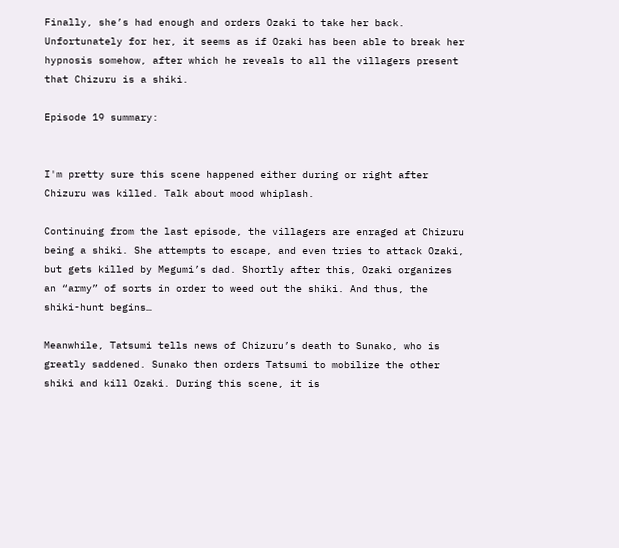Finally, she’s had enough and orders Ozaki to take her back. Unfortunately for her, it seems as if Ozaki has been able to break her hypnosis somehow, after which he reveals to all the villagers present that Chizuru is a shiki.

Episode 19 summary:


I'm pretty sure this scene happened either during or right after Chizuru was killed. Talk about mood whiplash.

Continuing from the last episode, the villagers are enraged at Chizuru being a shiki. She attempts to escape, and even tries to attack Ozaki, but gets killed by Megumi’s dad. Shortly after this, Ozaki organizes an “army” of sorts in order to weed out the shiki. And thus, the shiki-hunt begins…

Meanwhile, Tatsumi tells news of Chizuru’s death to Sunako, who is greatly saddened. Sunako then orders Tatsumi to mobilize the other shiki and kill Ozaki. During this scene, it is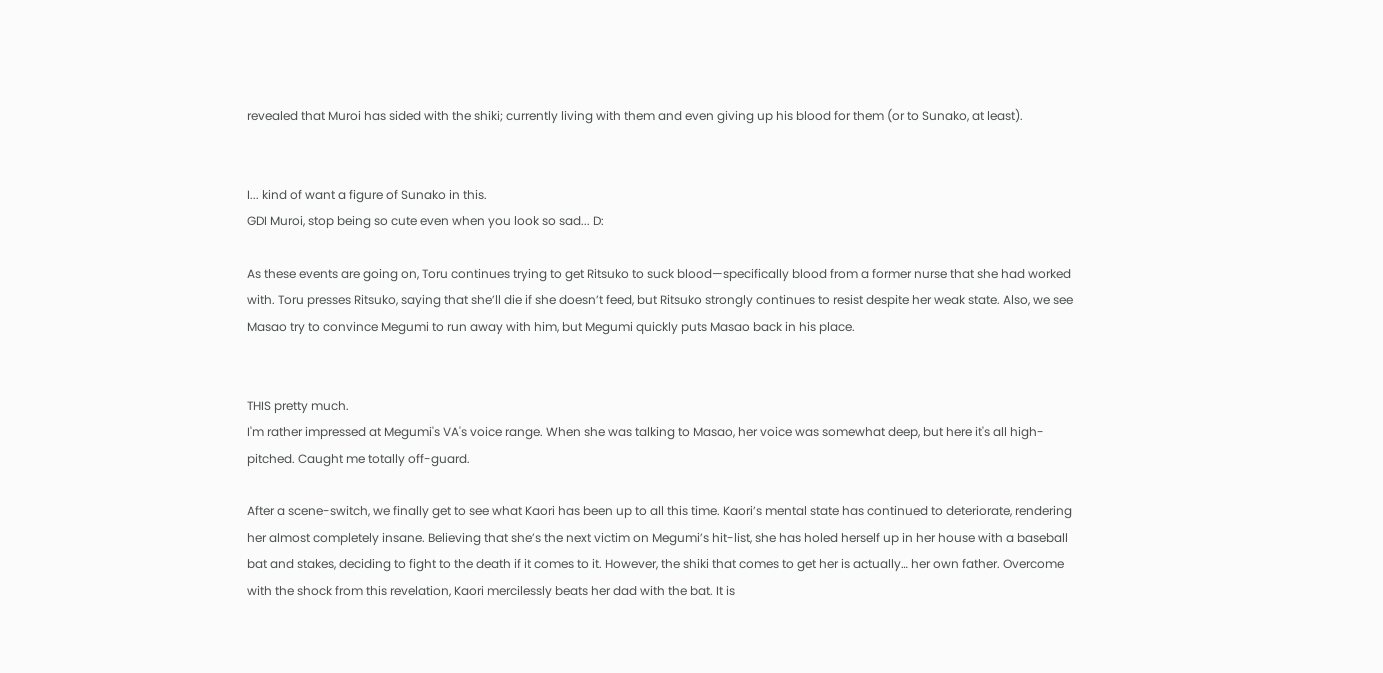revealed that Muroi has sided with the shiki; currently living with them and even giving up his blood for them (or to Sunako, at least).


I... kind of want a figure of Sunako in this.
GDI Muroi, stop being so cute even when you look so sad... D:

As these events are going on, Toru continues trying to get Ritsuko to suck blood—specifically blood from a former nurse that she had worked with. Toru presses Ritsuko, saying that she’ll die if she doesn’t feed, but Ritsuko strongly continues to resist despite her weak state. Also, we see Masao try to convince Megumi to run away with him, but Megumi quickly puts Masao back in his place.


THIS pretty much.
I'm rather impressed at Megumi's VA's voice range. When she was talking to Masao, her voice was somewhat deep, but here it's all high-pitched. Caught me totally off-guard.

After a scene-switch, we finally get to see what Kaori has been up to all this time. Kaori’s mental state has continued to deteriorate, rendering her almost completely insane. Believing that she’s the next victim on Megumi’s hit-list, she has holed herself up in her house with a baseball bat and stakes, deciding to fight to the death if it comes to it. However, the shiki that comes to get her is actually… her own father. Overcome with the shock from this revelation, Kaori mercilessly beats her dad with the bat. It is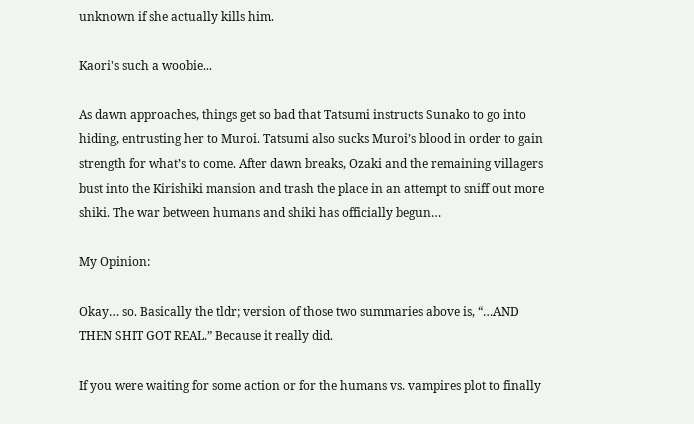unknown if she actually kills him.

Kaori's such a woobie...

As dawn approaches, things get so bad that Tatsumi instructs Sunako to go into hiding, entrusting her to Muroi. Tatsumi also sucks Muroi’s blood in order to gain strength for what’s to come. After dawn breaks, Ozaki and the remaining villagers bust into the Kirishiki mansion and trash the place in an attempt to sniff out more shiki. The war between humans and shiki has officially begun…

My Opinion:

Okay… so. Basically the tldr; version of those two summaries above is, “…AND THEN SHIT GOT REAL.” Because it really did.

If you were waiting for some action or for the humans vs. vampires plot to finally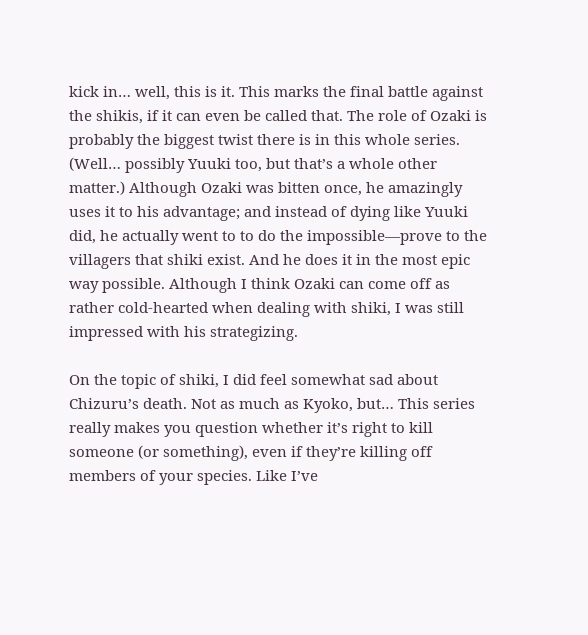kick in… well, this is it. This marks the final battle against the shikis, if it can even be called that. The role of Ozaki is probably the biggest twist there is in this whole series. (Well… possibly Yuuki too, but that’s a whole other matter.) Although Ozaki was bitten once, he amazingly uses it to his advantage; and instead of dying like Yuuki did, he actually went to to do the impossible—prove to the villagers that shiki exist. And he does it in the most epic way possible. Although I think Ozaki can come off as rather cold-hearted when dealing with shiki, I was still impressed with his strategizing.

On the topic of shiki, I did feel somewhat sad about Chizuru’s death. Not as much as Kyoko, but… This series really makes you question whether it’s right to kill someone (or something), even if they’re killing off members of your species. Like I’ve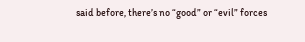said before, there’s no “good” or “evil” forces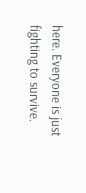here. Everyone is just fighting to survive.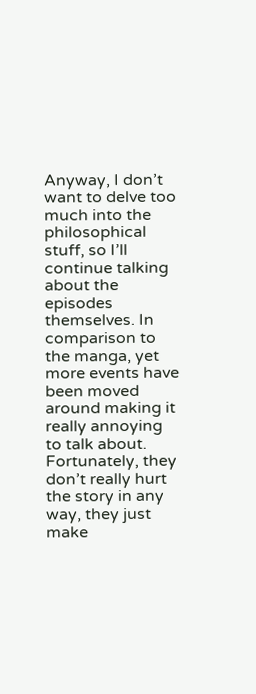Anyway, I don’t want to delve too much into the philosophical stuff, so I’ll continue talking about the episodes themselves. In comparison to the manga, yet more events have been moved around making it really annoying to talk about. Fortunately, they don’t really hurt the story in any way, they just make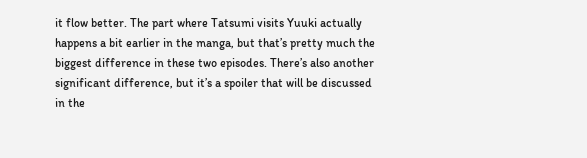it flow better. The part where Tatsumi visits Yuuki actually happens a bit earlier in the manga, but that’s pretty much the biggest difference in these two episodes. There’s also another significant difference, but it’s a spoiler that will be discussed in the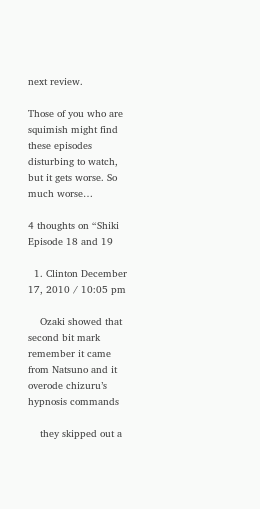next review.

Those of you who are squimish might find these episodes disturbing to watch, but it gets worse. So much worse…

4 thoughts on “Shiki Episode 18 and 19

  1. Clinton December 17, 2010 / 10:05 pm

    Ozaki showed that second bit mark remember it came from Natsuno and it overode chizuru’s hypnosis commands

    they skipped out a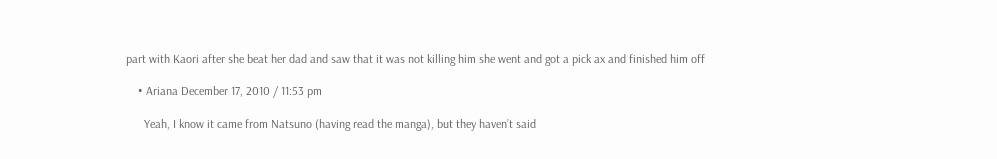part with Kaori after she beat her dad and saw that it was not killing him she went and got a pick ax and finished him off

    • Ariana December 17, 2010 / 11:53 pm

      Yeah, I know it came from Natsuno (having read the manga), but they haven’t said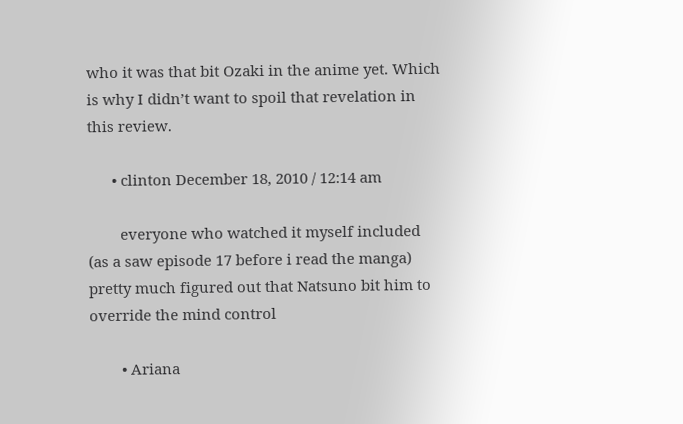who it was that bit Ozaki in the anime yet. Which is why I didn’t want to spoil that revelation in this review.

      • clinton December 18, 2010 / 12:14 am

        everyone who watched it myself included (as a saw episode 17 before i read the manga) pretty much figured out that Natsuno bit him to override the mind control

        • Ariana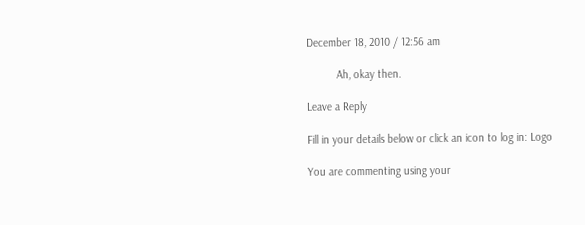December 18, 2010 / 12:56 am

          Ah, okay then.

Leave a Reply

Fill in your details below or click an icon to log in: Logo

You are commenting using your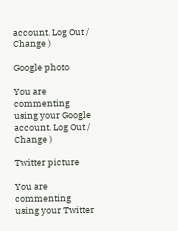account. Log Out /  Change )

Google photo

You are commenting using your Google account. Log Out /  Change )

Twitter picture

You are commenting using your Twitter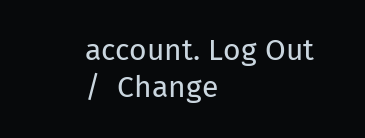account. Log Out /  Change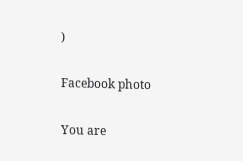)

Facebook photo

You are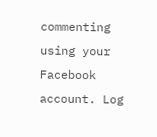commenting using your Facebook account. Log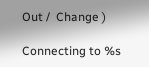Out /  Change )

Connecting to %s